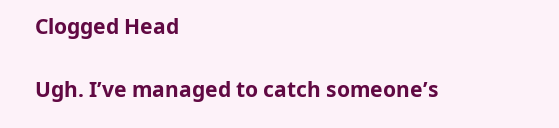Clogged Head

Ugh. I’ve managed to catch someone’s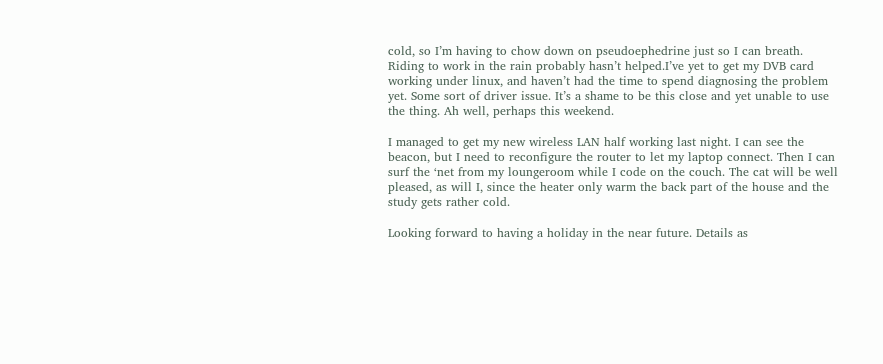cold, so I’m having to chow down on pseudoephedrine just so I can breath. Riding to work in the rain probably hasn’t helped.I’ve yet to get my DVB card working under linux, and haven’t had the time to spend diagnosing the problem yet. Some sort of driver issue. It’s a shame to be this close and yet unable to use the thing. Ah well, perhaps this weekend.

I managed to get my new wireless LAN half working last night. I can see the beacon, but I need to reconfigure the router to let my laptop connect. Then I can surf the ‘net from my loungeroom while I code on the couch. The cat will be well pleased, as will I, since the heater only warm the back part of the house and the study gets rather cold.

Looking forward to having a holiday in the near future. Details as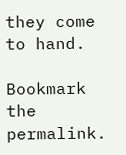they come to hand.

Bookmark the permalink.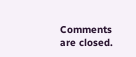Comments are closed.